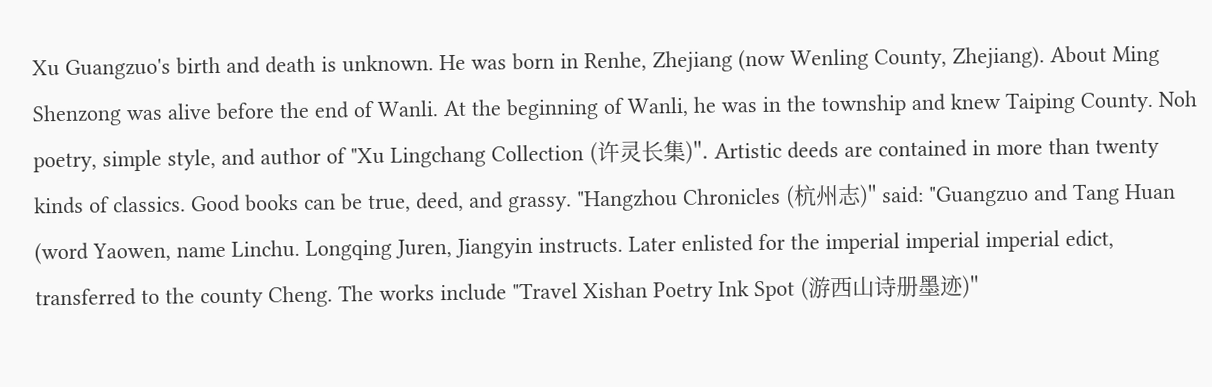Xu Guangzuo's birth and death is unknown. He was born in Renhe, Zhejiang (now Wenling County, Zhejiang). About Ming Shenzong was alive before the end of Wanli. At the beginning of Wanli, he was in the township and knew Taiping County. Noh poetry, simple style, and author of "Xu Lingchang Collection (许灵长集)". Artistic deeds are contained in more than twenty kinds of classics. Good books can be true, deed, and grassy. "Hangzhou Chronicles (杭州志)" said: "Guangzuo and Tang Huan (word Yaowen, name Linchu. Longqing Juren, Jiangyin instructs. Later enlisted for the imperial imperial imperial edict, transferred to the county Cheng. The works include "Travel Xishan Poetry Ink Spot (游西山诗册墨迹)"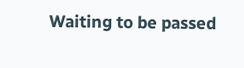Waiting to be passed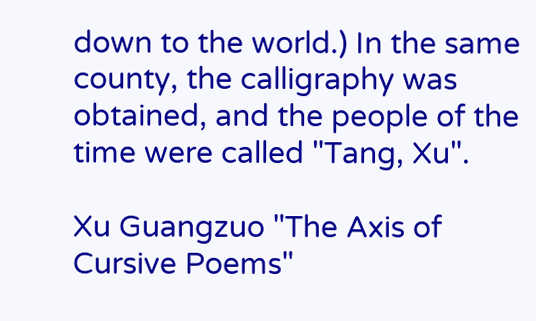down to the world.) In the same county, the calligraphy was obtained, and the people of the time were called "Tang, Xu".

Xu Guangzuo "The Axis of Cursive Poems"